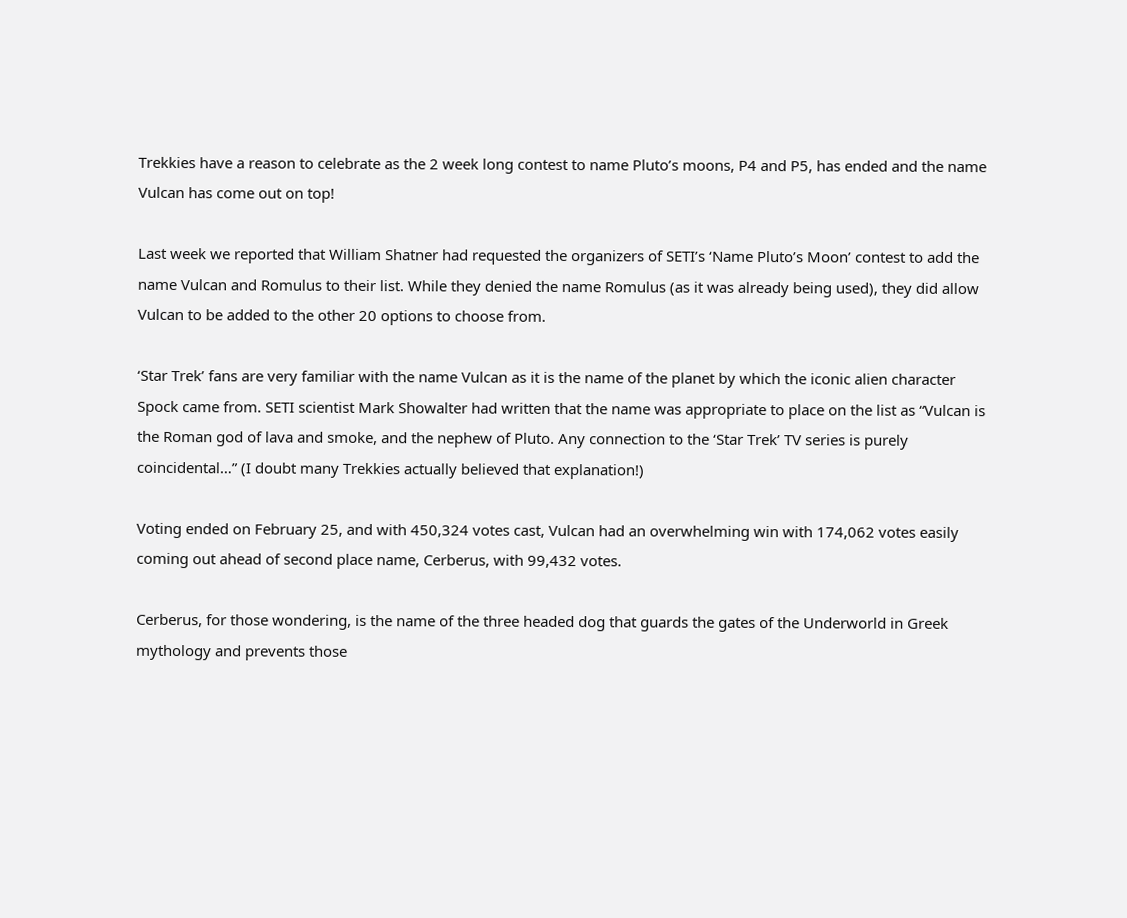Trekkies have a reason to celebrate as the 2 week long contest to name Pluto’s moons, P4 and P5, has ended and the name Vulcan has come out on top!

Last week we reported that William Shatner had requested the organizers of SETI’s ‘Name Pluto’s Moon’ contest to add the name Vulcan and Romulus to their list. While they denied the name Romulus (as it was already being used), they did allow Vulcan to be added to the other 20 options to choose from.

‘Star Trek’ fans are very familiar with the name Vulcan as it is the name of the planet by which the iconic alien character Spock came from. SETI scientist Mark Showalter had written that the name was appropriate to place on the list as “Vulcan is the Roman god of lava and smoke, and the nephew of Pluto. Any connection to the ‘Star Trek’ TV series is purely coincidental…” (I doubt many Trekkies actually believed that explanation!)

Voting ended on February 25, and with 450,324 votes cast, Vulcan had an overwhelming win with 174,062 votes easily coming out ahead of second place name, Cerberus, with 99,432 votes.

Cerberus, for those wondering, is the name of the three headed dog that guards the gates of the Underworld in Greek mythology and prevents those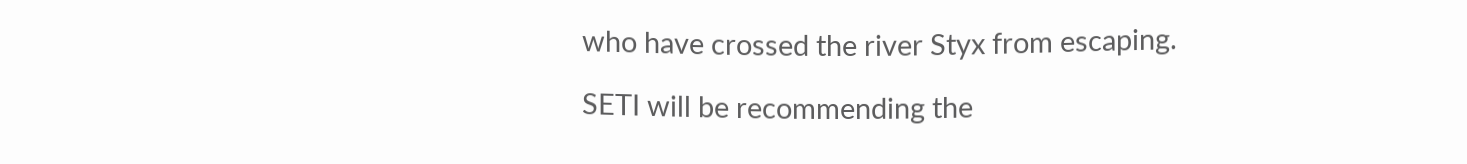who have crossed the river Styx from escaping.

SETI will be recommending the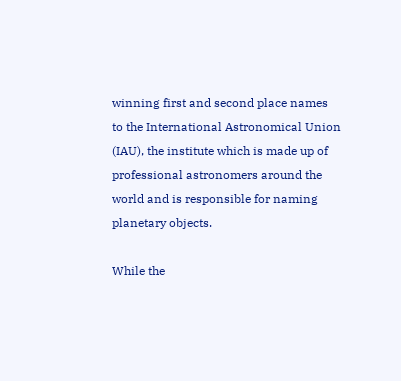winning first and second place names to the International Astronomical Union (IAU), the institute which is made up of professional astronomers around the world and is responsible for naming planetary objects.

While the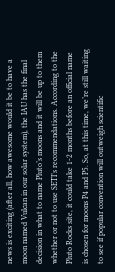news is exciting (after all, how awesome would it be to have a moon named Vulcan in our solar system), the IAU has the final decision in what to name Pluto’s moons and it will be up to them whether or not to use SETI’s recommendations. According to the Pluto Rocks site, it could take 1-2 months before an official name is chosen for moons P4 and P5. So, at this time, we’re still waiting to see if popular convention will outweigh scientific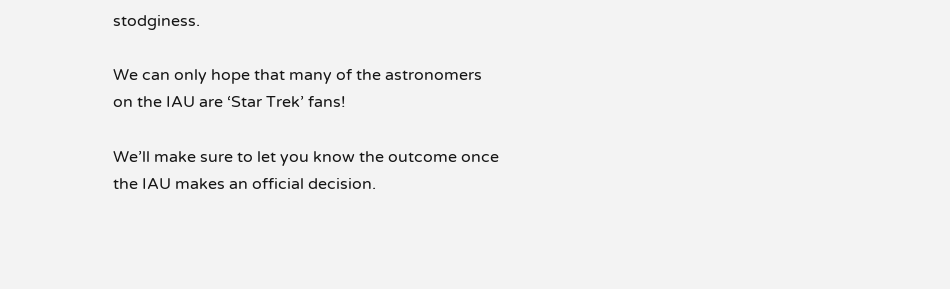stodginess.

We can only hope that many of the astronomers on the IAU are ‘Star Trek’ fans!

We’ll make sure to let you know the outcome once the IAU makes an official decision.